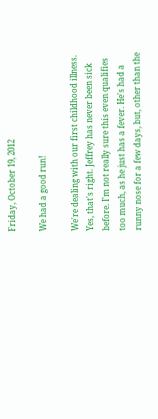Friday, October 19, 2012

We had a good run!

We're dealing with our first childhood illness. Yes, that's right. Jeffrey has never been sick before. I'm not really sure this even qualifies too much, as he just has a fever. He's had a runny nose for a few days, but, other than the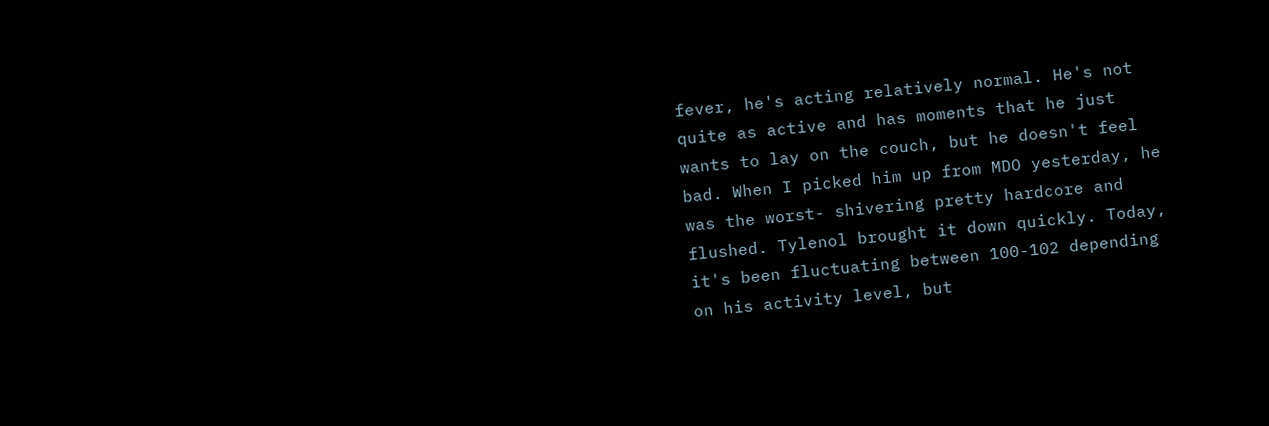fever, he's acting relatively normal. He's not quite as active and has moments that he just wants to lay on the couch, but he doesn't feel bad. When I picked him up from MDO yesterday, he was the worst- shivering pretty hardcore and flushed. Tylenol brought it down quickly. Today, it's been fluctuating between 100-102 depending on his activity level, but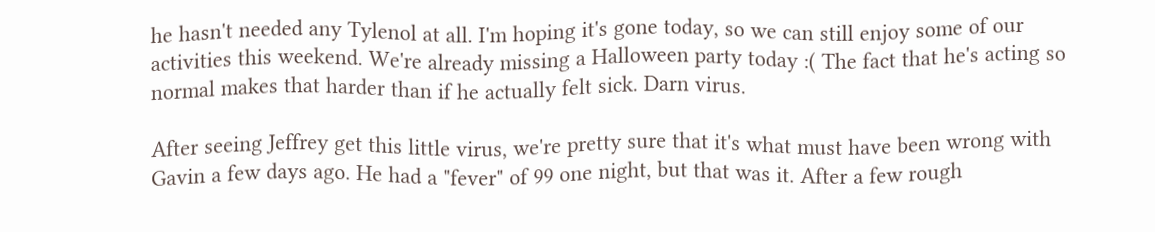he hasn't needed any Tylenol at all. I'm hoping it's gone today, so we can still enjoy some of our activities this weekend. We're already missing a Halloween party today :( The fact that he's acting so normal makes that harder than if he actually felt sick. Darn virus.

After seeing Jeffrey get this little virus, we're pretty sure that it's what must have been wrong with Gavin a few days ago. He had a "fever" of 99 one night, but that was it. After a few rough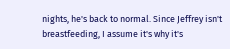nights, he's back to normal. Since Jeffrey isn't breastfeeding, I assume it's why it's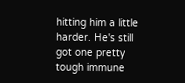hitting him a little harder. He's still got one pretty tough immune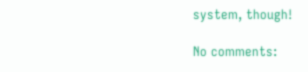system, though!

No comments: